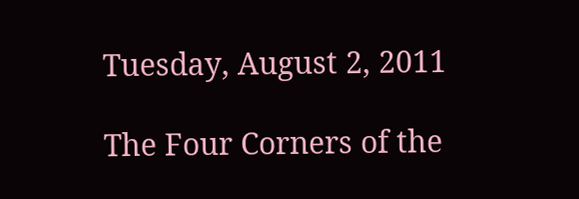Tuesday, August 2, 2011

The Four Corners of the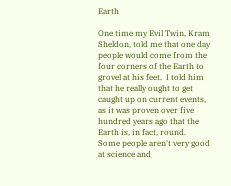Earth

One time my Evil Twin, Kram Sheldon, told me that one day people would come from the four corners of the Earth to grovel at his feet.  I told him that he really ought to get caught up on current events, as it was proven over five hundred years ago that the Earth is, in fact, round.  Some people aren't very good at science and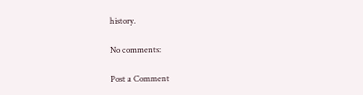history.

No comments:

Post a Comment